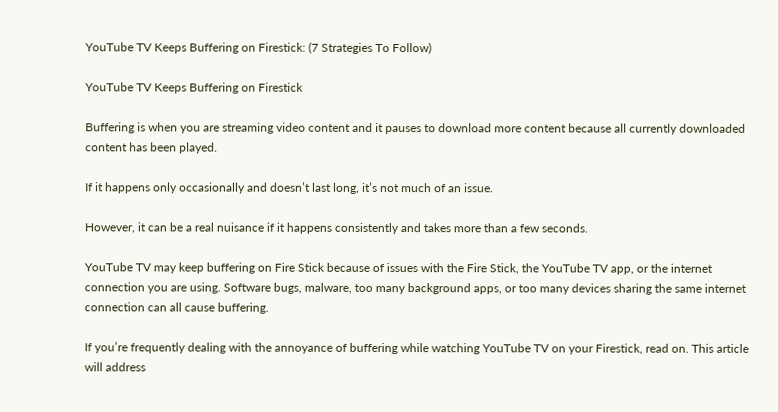YouTube TV Keeps Buffering on Firestick: (7 Strategies To Follow)

YouTube TV Keeps Buffering on Firestick

Buffering is when you are streaming video content and it pauses to download more content because all currently downloaded content has been played.

If it happens only occasionally and doesn’t last long, it’s not much of an issue.

However, it can be a real nuisance if it happens consistently and takes more than a few seconds.

YouTube TV may keep buffering on Fire Stick because of issues with the Fire Stick, the YouTube TV app, or the internet connection you are using. Software bugs, malware, too many background apps, or too many devices sharing the same internet connection can all cause buffering.

If you’re frequently dealing with the annoyance of buffering while watching YouTube TV on your Firestick, read on. This article will address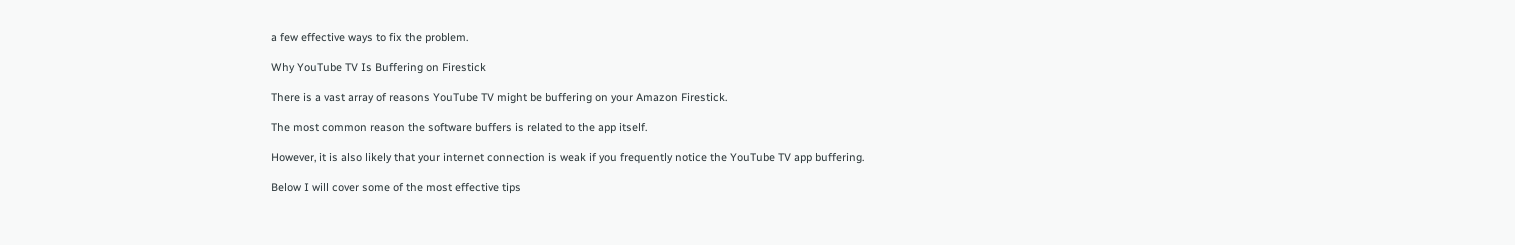a few effective ways to fix the problem.

Why YouTube TV Is Buffering on Firestick

There is a vast array of reasons YouTube TV might be buffering on your Amazon Firestick.

The most common reason the software buffers is related to the app itself.

However, it is also likely that your internet connection is weak if you frequently notice the YouTube TV app buffering.

Below I will cover some of the most effective tips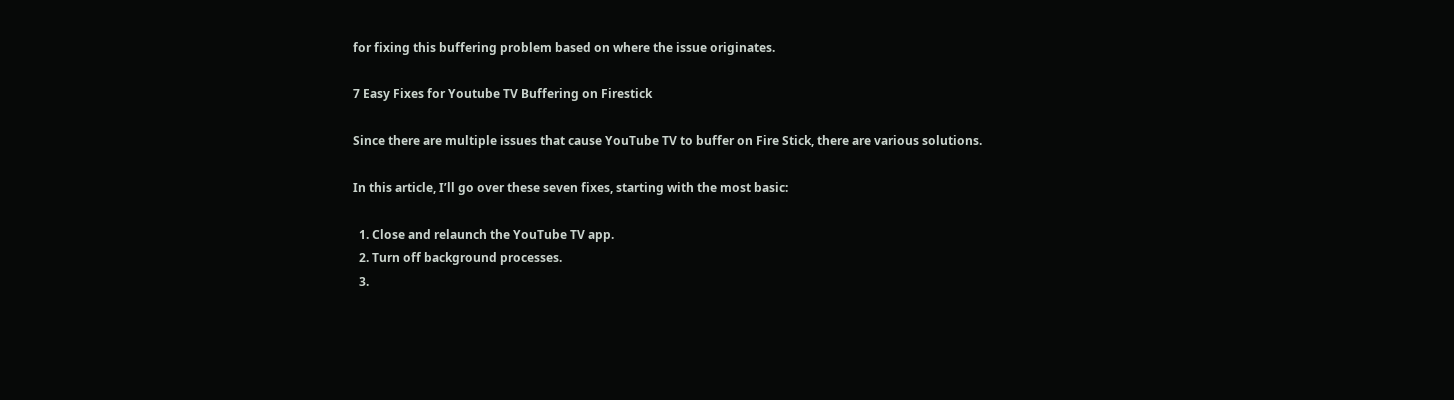for fixing this buffering problem based on where the issue originates.

7 Easy Fixes for Youtube TV Buffering on Firestick

Since there are multiple issues that cause YouTube TV to buffer on Fire Stick, there are various solutions.

In this article, I’ll go over these seven fixes, starting with the most basic:

  1. Close and relaunch the YouTube TV app.
  2. Turn off background processes.
  3.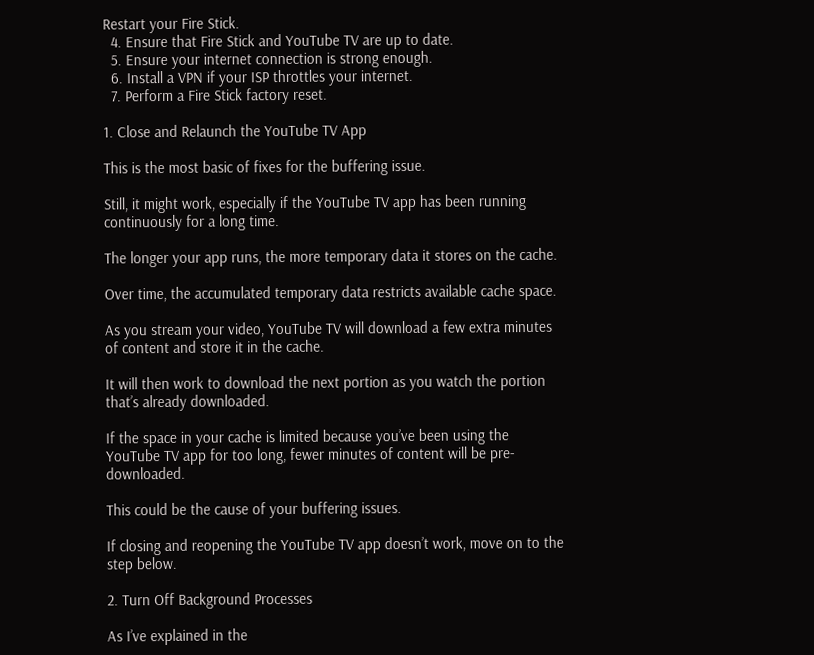Restart your Fire Stick.
  4. Ensure that Fire Stick and YouTube TV are up to date.
  5. Ensure your internet connection is strong enough.
  6. Install a VPN if your ISP throttles your internet.
  7. Perform a Fire Stick factory reset.

1. Close and Relaunch the YouTube TV App

This is the most basic of fixes for the buffering issue.

Still, it might work, especially if the YouTube TV app has been running continuously for a long time.

The longer your app runs, the more temporary data it stores on the cache.

Over time, the accumulated temporary data restricts available cache space.

As you stream your video, YouTube TV will download a few extra minutes of content and store it in the cache.

It will then work to download the next portion as you watch the portion that’s already downloaded.

If the space in your cache is limited because you’ve been using the YouTube TV app for too long, fewer minutes of content will be pre-downloaded.

This could be the cause of your buffering issues.

If closing and reopening the YouTube TV app doesn’t work, move on to the step below.

2. Turn Off Background Processes

As I’ve explained in the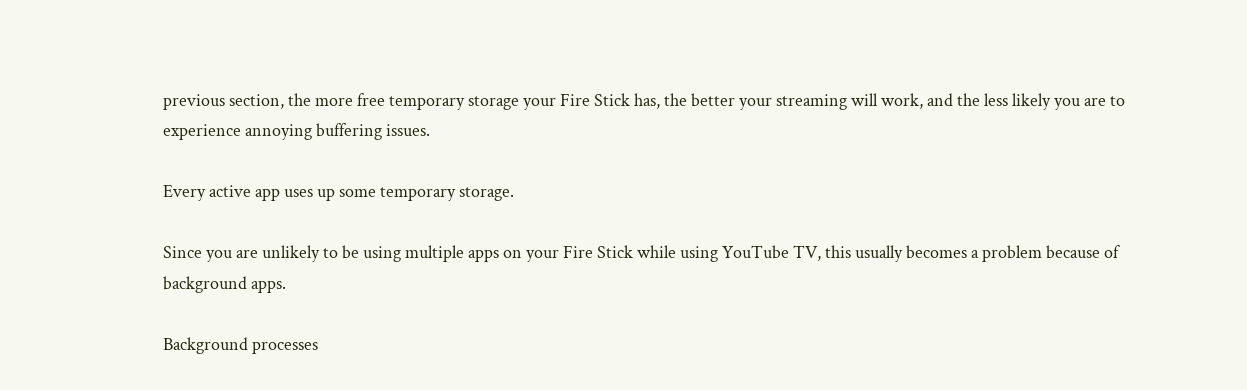previous section, the more free temporary storage your Fire Stick has, the better your streaming will work, and the less likely you are to experience annoying buffering issues.

Every active app uses up some temporary storage.

Since you are unlikely to be using multiple apps on your Fire Stick while using YouTube TV, this usually becomes a problem because of background apps.

Background processes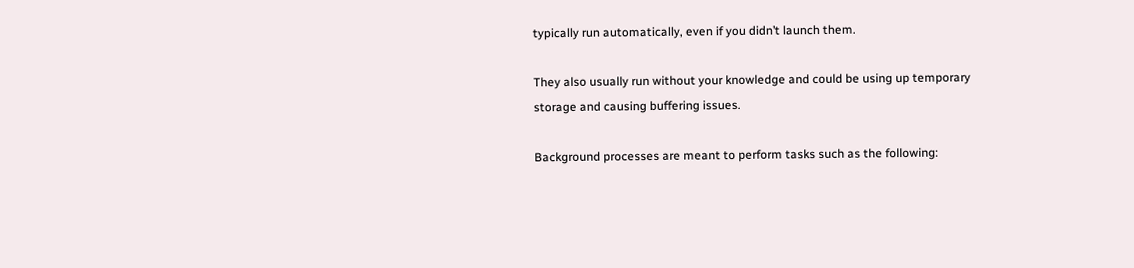typically run automatically, even if you didn’t launch them.

They also usually run without your knowledge and could be using up temporary storage and causing buffering issues.

Background processes are meant to perform tasks such as the following: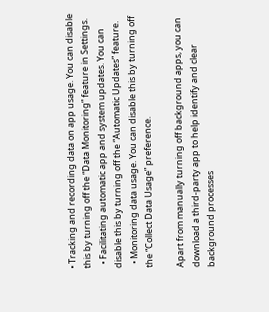• Tracking and recording data on app usage. You can disable this by turning off the “Data Monitoring” feature in Settings.
  • Facilitating automatic app and system updates. You can disable this by turning off the “Automatic Updates” feature.
  • Monitoring data usage. You can disable this by turning off the “Collect Data Usage” preference.

Apart from manually turning off background apps, you can download a third-party app to help identify and clear background processes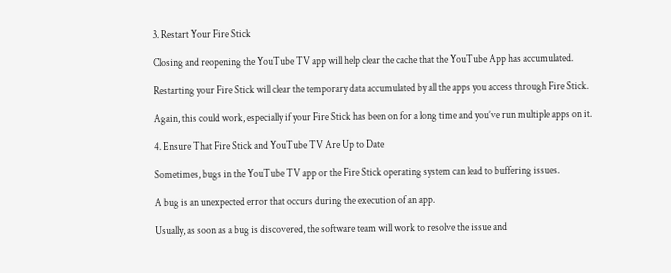3. Restart Your Fire Stick

Closing and reopening the YouTube TV app will help clear the cache that the YouTube App has accumulated.

Restarting your Fire Stick will clear the temporary data accumulated by all the apps you access through Fire Stick.

Again, this could work, especially if your Fire Stick has been on for a long time and you’ve run multiple apps on it.

4. Ensure That Fire Stick and YouTube TV Are Up to Date

Sometimes, bugs in the YouTube TV app or the Fire Stick operating system can lead to buffering issues.

A bug is an unexpected error that occurs during the execution of an app.

Usually, as soon as a bug is discovered, the software team will work to resolve the issue and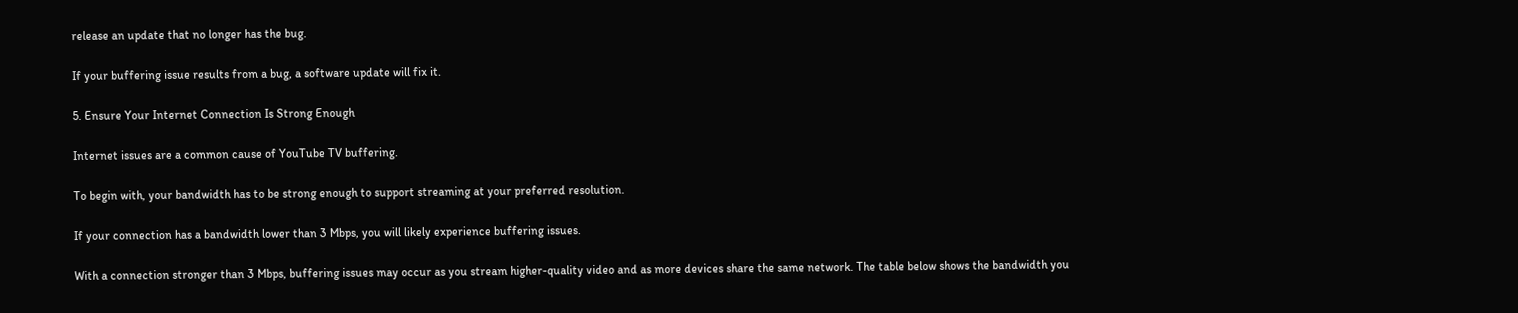release an update that no longer has the bug.

If your buffering issue results from a bug, a software update will fix it.

5. Ensure Your Internet Connection Is Strong Enough

Internet issues are a common cause of YouTube TV buffering.

To begin with, your bandwidth has to be strong enough to support streaming at your preferred resolution.

If your connection has a bandwidth lower than 3 Mbps, you will likely experience buffering issues.

With a connection stronger than 3 Mbps, buffering issues may occur as you stream higher-quality video and as more devices share the same network. The table below shows the bandwidth you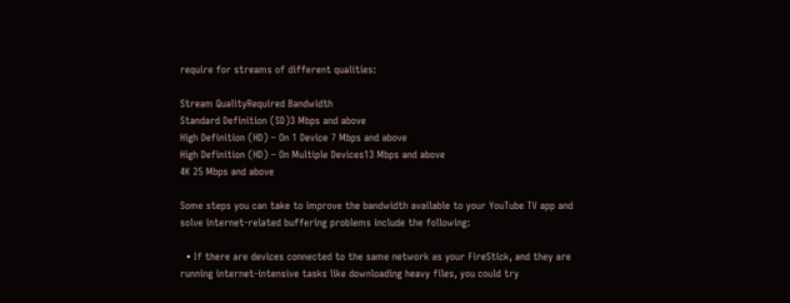require for streams of different qualities:

Stream QualityRequired Bandwidth
Standard Definition (SD)3 Mbps and above
High Definition (HD) – On 1 Device 7 Mbps and above
High Definition (HD) – On Multiple Devices13 Mbps and above
4K 25 Mbps and above

Some steps you can take to improve the bandwidth available to your YouTube TV app and solve internet-related buffering problems include the following:

  • If there are devices connected to the same network as your FireStick, and they are running internet-intensive tasks like downloading heavy files, you could try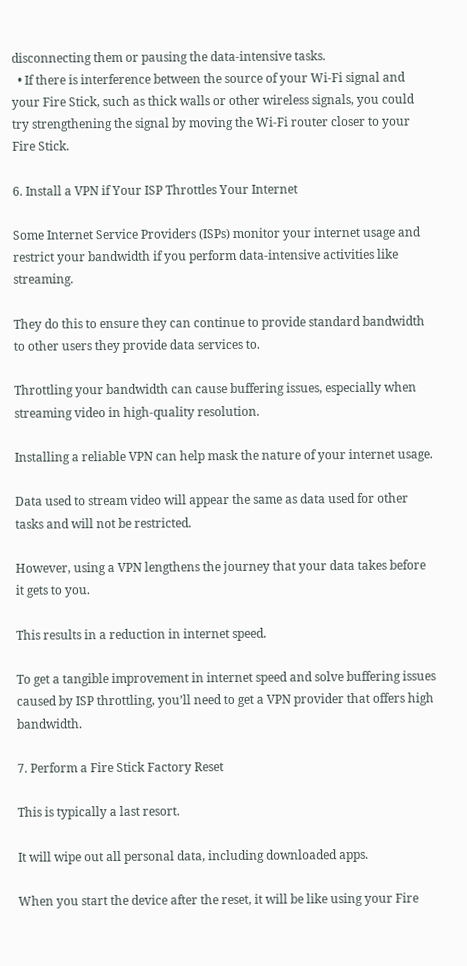disconnecting them or pausing the data-intensive tasks.
  • If there is interference between the source of your Wi-Fi signal and your Fire Stick, such as thick walls or other wireless signals, you could try strengthening the signal by moving the Wi-Fi router closer to your Fire Stick.

6. Install a VPN if Your ISP Throttles Your Internet

Some Internet Service Providers (ISPs) monitor your internet usage and restrict your bandwidth if you perform data-intensive activities like streaming.

They do this to ensure they can continue to provide standard bandwidth to other users they provide data services to.

Throttling your bandwidth can cause buffering issues, especially when streaming video in high-quality resolution.

Installing a reliable VPN can help mask the nature of your internet usage.

Data used to stream video will appear the same as data used for other tasks and will not be restricted.

However, using a VPN lengthens the journey that your data takes before it gets to you.

This results in a reduction in internet speed.

To get a tangible improvement in internet speed and solve buffering issues caused by ISP throttling, you’ll need to get a VPN provider that offers high bandwidth.

7. Perform a Fire Stick Factory Reset

This is typically a last resort.

It will wipe out all personal data, including downloaded apps.

When you start the device after the reset, it will be like using your Fire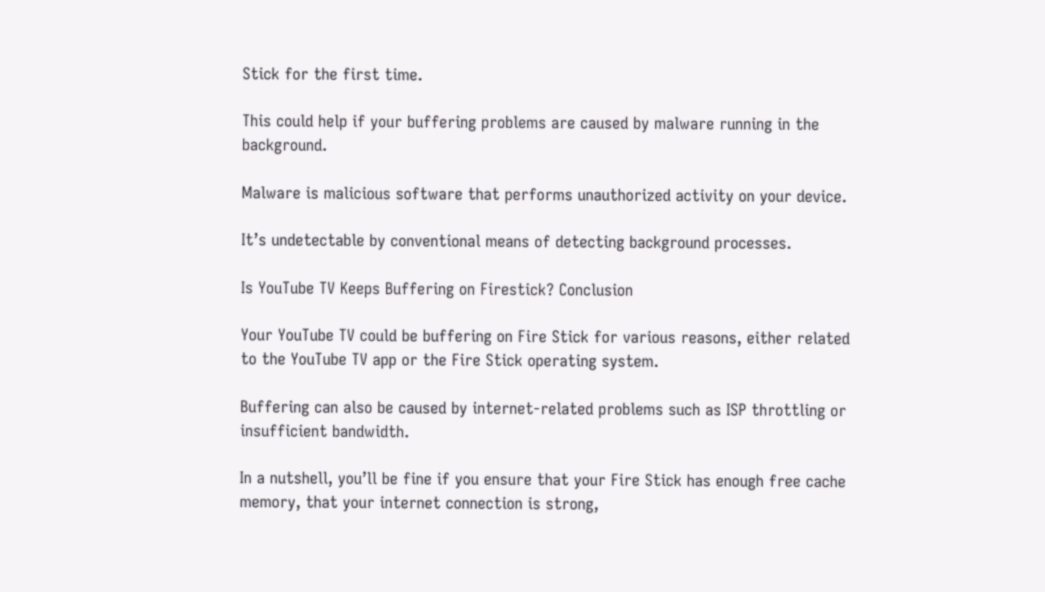Stick for the first time.

This could help if your buffering problems are caused by malware running in the background.

Malware is malicious software that performs unauthorized activity on your device.

It’s undetectable by conventional means of detecting background processes.

Is YouTube TV Keeps Buffering on Firestick? Conclusion

Your YouTube TV could be buffering on Fire Stick for various reasons, either related to the YouTube TV app or the Fire Stick operating system.

Buffering can also be caused by internet-related problems such as ISP throttling or insufficient bandwidth.

In a nutshell, you’ll be fine if you ensure that your Fire Stick has enough free cache memory, that your internet connection is strong,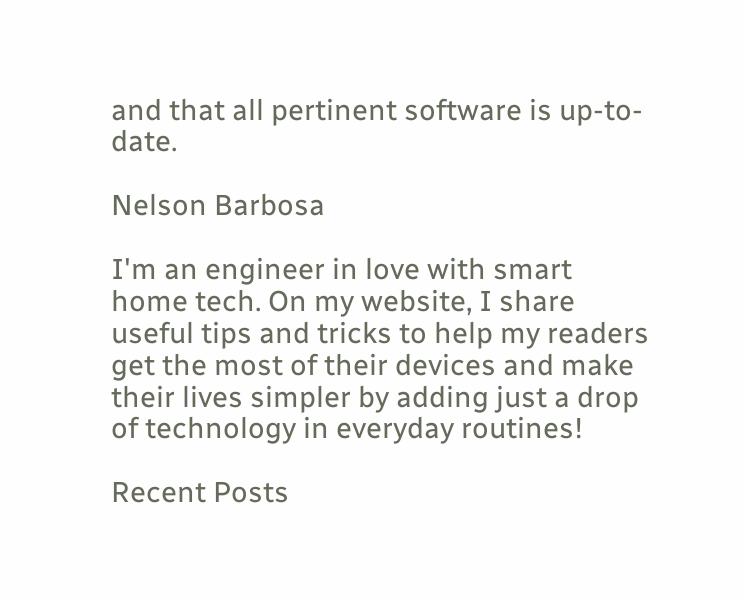and that all pertinent software is up-to-date.

Nelson Barbosa

I'm an engineer in love with smart home tech. On my website, I share useful tips and tricks to help my readers get the most of their devices and make their lives simpler by adding just a drop of technology in everyday routines!

Recent Posts